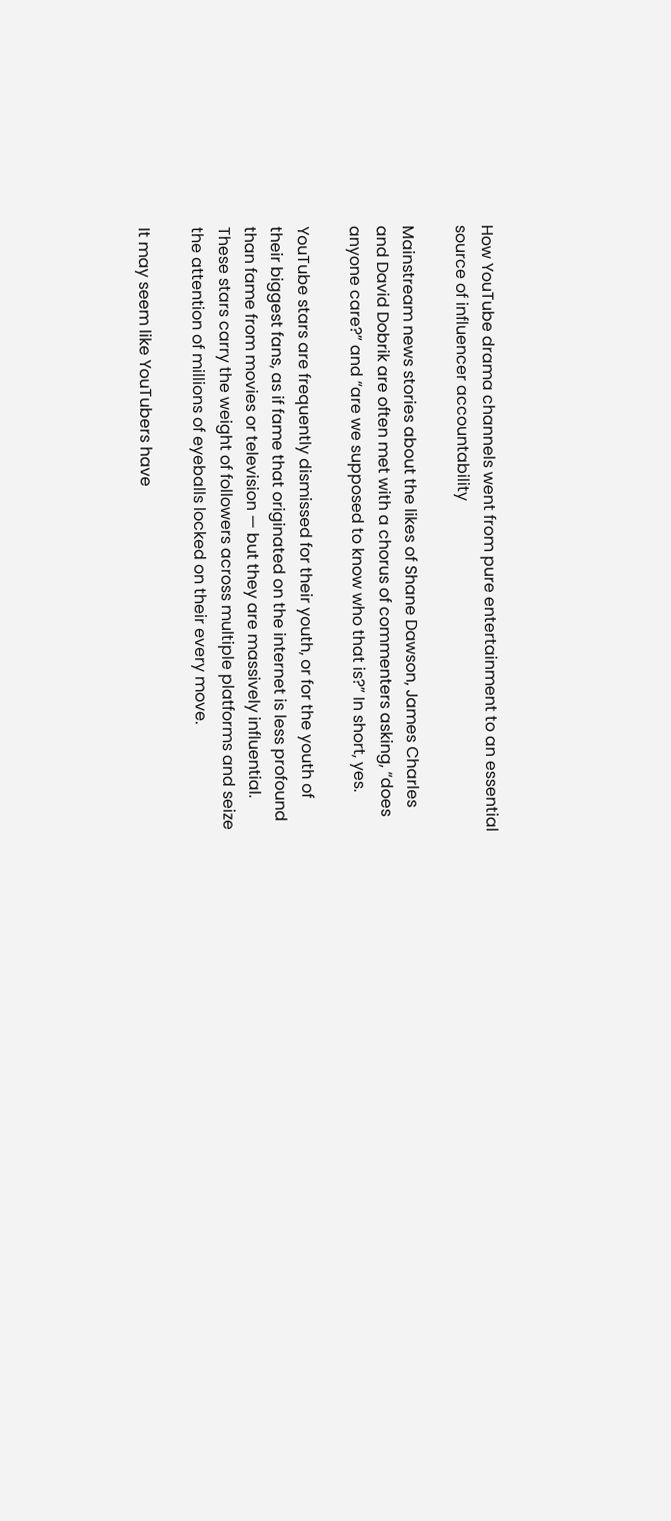How YouTube drama channels went from pure entertainment to an essential source of influencer accountability

Mainstream news stories about the likes of Shane Dawson, James Charles and David Dobrik are often met with a chorus of commenters asking, “does anyone care?” and “are we supposed to know who that is?” In short, yes.

YouTube stars are frequently dismissed for their youth, or for the youth of their biggest fans, as if fame that originated on the internet is less profound than fame from movies or television — but they are massively influential. These stars carry the weight of followers across multiple platforms and seize the attention of millions of eyeballs locked on their every move.

It may seem like YouTubers have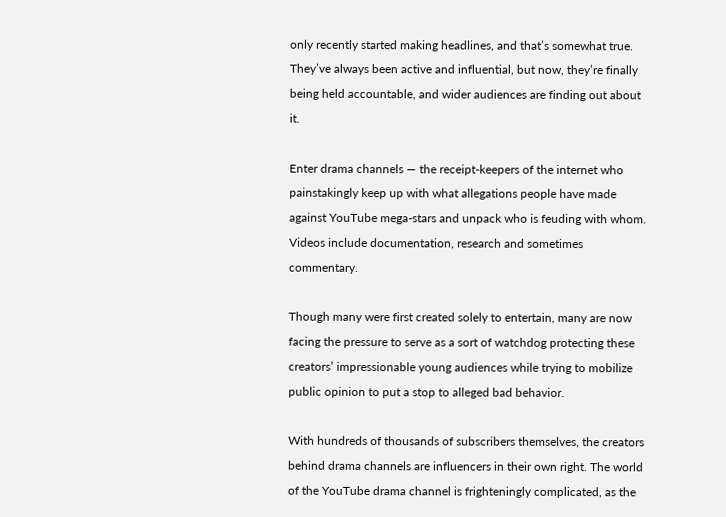only recently started making headlines, and that’s somewhat true. They’ve always been active and influential, but now, they’re finally being held accountable, and wider audiences are finding out about it.

Enter drama channels — the receipt-keepers of the internet who painstakingly keep up with what allegations people have made against YouTube mega-stars and unpack who is feuding with whom. Videos include documentation, research and sometimes commentary.

Though many were first created solely to entertain, many are now facing the pressure to serve as a sort of watchdog protecting these creators’ impressionable young audiences while trying to mobilize public opinion to put a stop to alleged bad behavior.

With hundreds of thousands of subscribers themselves, the creators behind drama channels are influencers in their own right. The world of the YouTube drama channel is frighteningly complicated, as the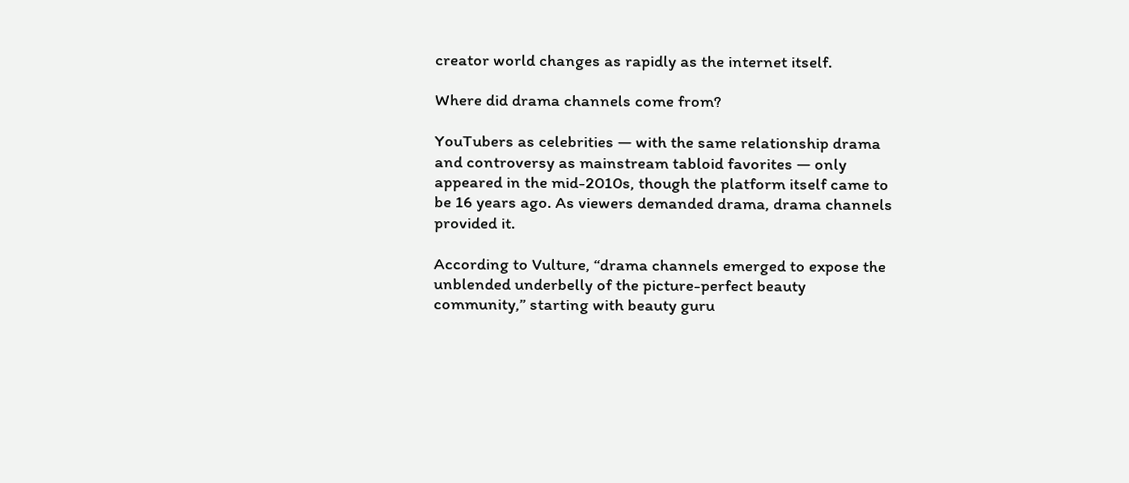creator world changes as rapidly as the internet itself.

Where did drama channels come from?

YouTubers as celebrities — with the same relationship drama and controversy as mainstream tabloid favorites — only appeared in the mid-2010s, though the platform itself came to be 16 years ago. As viewers demanded drama, drama channels provided it.

According to Vulture, “drama channels emerged to expose the unblended underbelly of the picture-perfect beauty community,” starting with beauty guru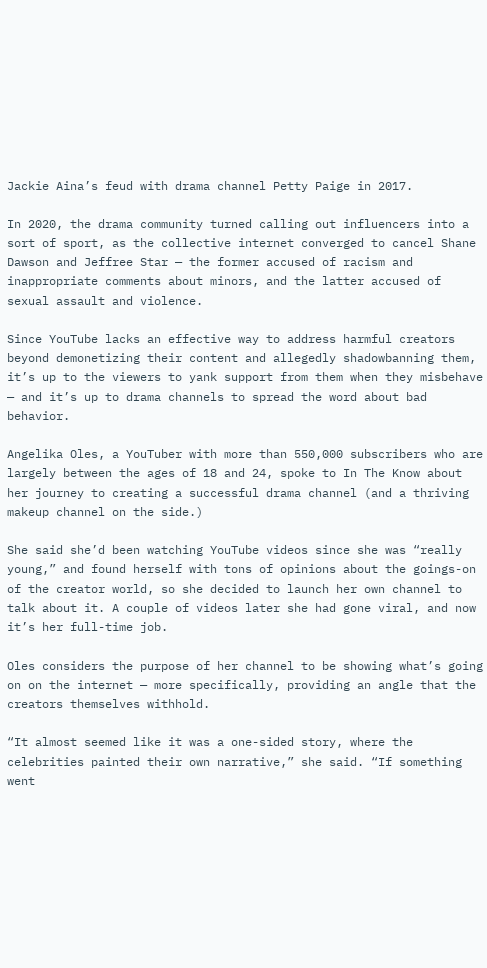Jackie Aina’s feud with drama channel Petty Paige in 2017.

In 2020, the drama community turned calling out influencers into a sort of sport, as the collective internet converged to cancel Shane Dawson and Jeffree Star — the former accused of racism and inappropriate comments about minors, and the latter accused of sexual assault and violence.

Since YouTube lacks an effective way to address harmful creators beyond demonetizing their content and allegedly shadowbanning them, it’s up to the viewers to yank support from them when they misbehave — and it’s up to drama channels to spread the word about bad behavior.

Angelika Oles, a YouTuber with more than 550,000 subscribers who are largely between the ages of 18 and 24, spoke to In The Know about her journey to creating a successful drama channel (and a thriving makeup channel on the side.)

She said she’d been watching YouTube videos since she was “really young,” and found herself with tons of opinions about the goings-on of the creator world, so she decided to launch her own channel to talk about it. A couple of videos later she had gone viral, and now it’s her full-time job.

Oles considers the purpose of her channel to be showing what’s going on on the internet — more specifically, providing an angle that the creators themselves withhold.

“It almost seemed like it was a one-sided story, where the celebrities painted their own narrative,” she said. “If something went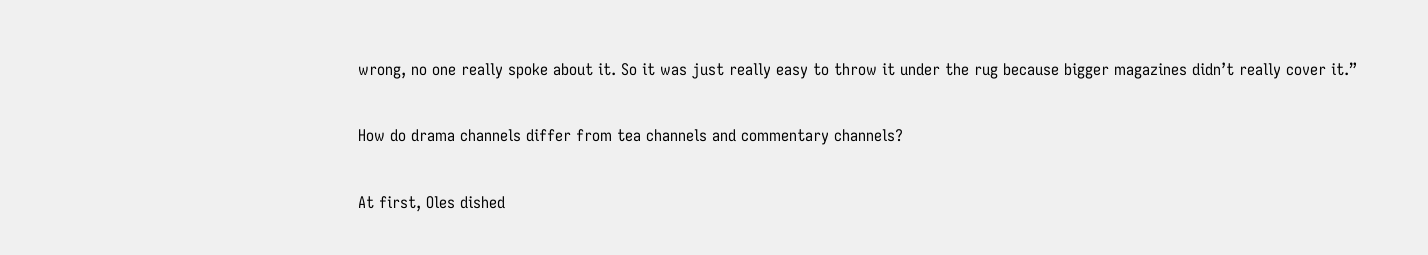wrong, no one really spoke about it. So it was just really easy to throw it under the rug because bigger magazines didn’t really cover it.”

How do drama channels differ from tea channels and commentary channels?

At first, Oles dished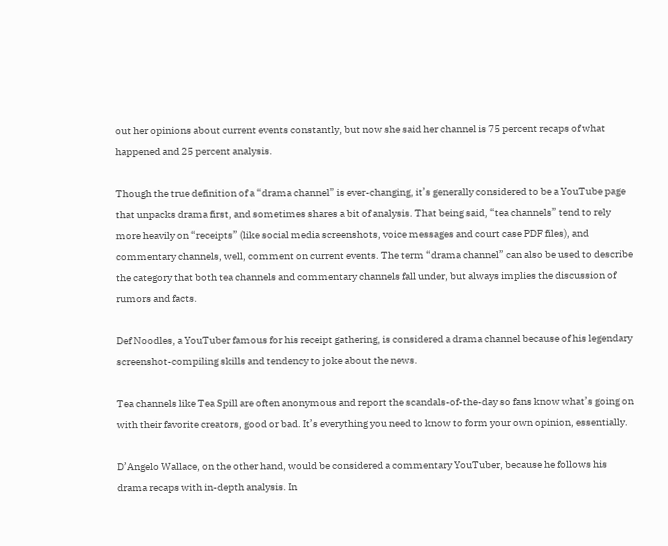out her opinions about current events constantly, but now she said her channel is 75 percent recaps of what happened and 25 percent analysis.

Though the true definition of a “drama channel” is ever-changing, it’s generally considered to be a YouTube page that unpacks drama first, and sometimes shares a bit of analysis. That being said, “tea channels” tend to rely more heavily on “receipts” (like social media screenshots, voice messages and court case PDF files), and commentary channels, well, comment on current events. The term “drama channel” can also be used to describe the category that both tea channels and commentary channels fall under, but always implies the discussion of rumors and facts.

Def Noodles, a YouTuber famous for his receipt gathering, is considered a drama channel because of his legendary screenshot-compiling skills and tendency to joke about the news.

Tea channels like Tea Spill are often anonymous and report the scandals-of-the-day so fans know what’s going on with their favorite creators, good or bad. It’s everything you need to know to form your own opinion, essentially.

D’Angelo Wallace, on the other hand, would be considered a commentary YouTuber, because he follows his drama recaps with in-depth analysis. In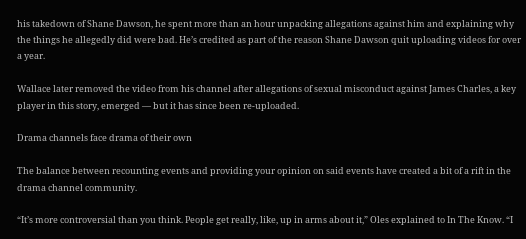his takedown of Shane Dawson, he spent more than an hour unpacking allegations against him and explaining why the things he allegedly did were bad. He’s credited as part of the reason Shane Dawson quit uploading videos for over a year.

Wallace later removed the video from his channel after allegations of sexual misconduct against James Charles, a key player in this story, emerged — but it has since been re-uploaded.

Drama channels face drama of their own

The balance between recounting events and providing your opinion on said events have created a bit of a rift in the drama channel community.

“It’s more controversial than you think. People get really, like, up in arms about it,” Oles explained to In The Know. “I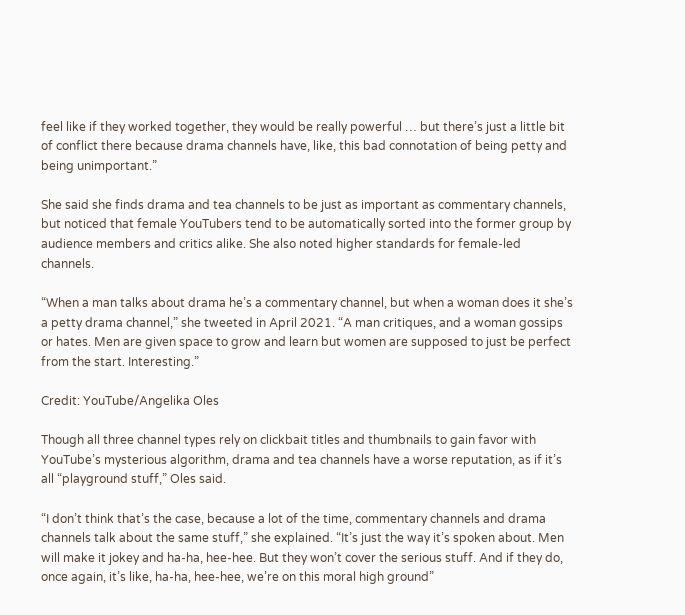feel like if they worked together, they would be really powerful … but there’s just a little bit of conflict there because drama channels have, like, this bad connotation of being petty and being unimportant.”

She said she finds drama and tea channels to be just as important as commentary channels, but noticed that female YouTubers tend to be automatically sorted into the former group by audience members and critics alike. She also noted higher standards for female-led channels.

“When a man talks about drama he’s a commentary channel, but when a woman does it she’s a petty drama channel,” she tweeted in April 2021. “A man critiques, and a woman gossips or hates. Men are given space to grow and learn but women are supposed to just be perfect from the start. Interesting.”

Credit: YouTube/Angelika Oles

Though all three channel types rely on clickbait titles and thumbnails to gain favor with YouTube’s mysterious algorithm, drama and tea channels have a worse reputation, as if it’s all “playground stuff,” Oles said.

“I don’t think that’s the case, because a lot of the time, commentary channels and drama channels talk about the same stuff,” she explained. “It’s just the way it’s spoken about. Men will make it jokey and ha-ha, hee-hee. But they won’t cover the serious stuff. And if they do, once again, it’s like, ha-ha, hee-hee, we’re on this moral high ground”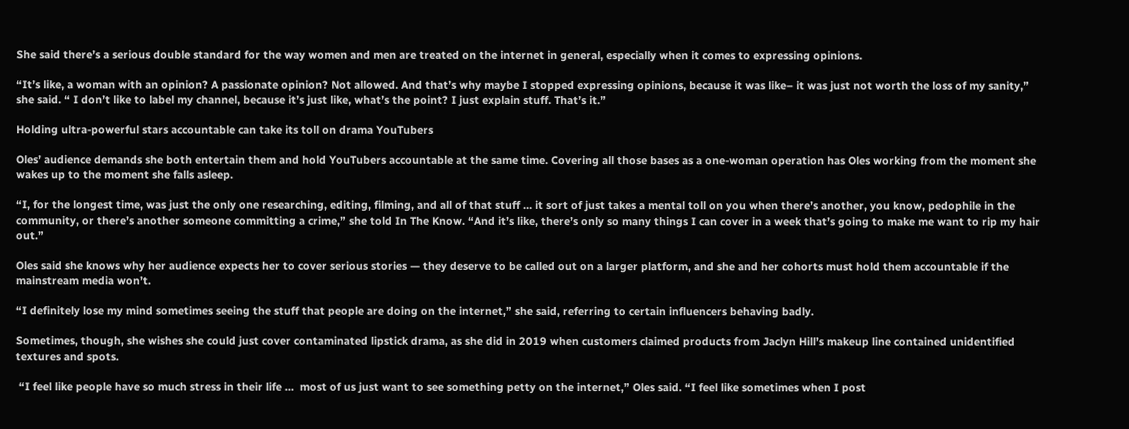She said there’s a serious double standard for the way women and men are treated on the internet in general, especially when it comes to expressing opinions.

“It’s like, a woman with an opinion? A passionate opinion? Not allowed. And that’s why maybe I stopped expressing opinions, because it was like– it was just not worth the loss of my sanity,” she said. “ I don’t like to label my channel, because it’s just like, what’s the point? I just explain stuff. That’s it.”

Holding ultra-powerful stars accountable can take its toll on drama YouTubers

Oles’ audience demands she both entertain them and hold YouTubers accountable at the same time. Covering all those bases as a one-woman operation has Oles working from the moment she wakes up to the moment she falls asleep.

“I, for the longest time, was just the only one researching, editing, filming, and all of that stuff … it sort of just takes a mental toll on you when there’s another, you know, pedophile in the community, or there’s another someone committing a crime,” she told In The Know. “And it’s like, there’s only so many things I can cover in a week that’s going to make me want to rip my hair out.”

Oles said she knows why her audience expects her to cover serious stories — they deserve to be called out on a larger platform, and she and her cohorts must hold them accountable if the mainstream media won’t.

“I definitely lose my mind sometimes seeing the stuff that people are doing on the internet,” she said, referring to certain influencers behaving badly.

Sometimes, though, she wishes she could just cover contaminated lipstick drama, as she did in 2019 when customers claimed products from Jaclyn Hill’s makeup line contained unidentified textures and spots.

 “I feel like people have so much stress in their life …  most of us just want to see something petty on the internet,” Oles said. “I feel like sometimes when I post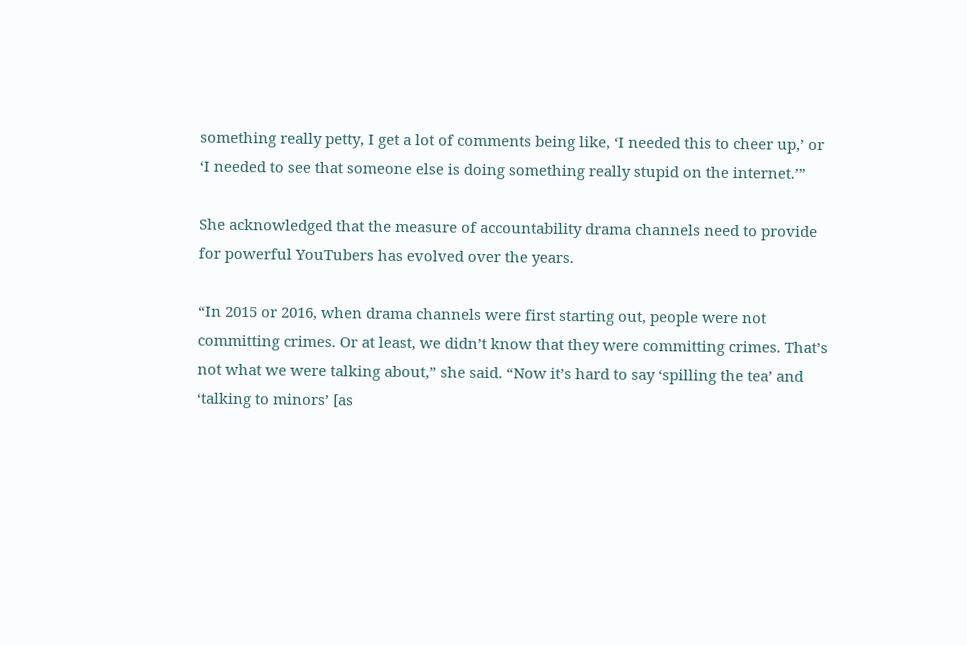something really petty, I get a lot of comments being like, ‘I needed this to cheer up,’ or ‘I needed to see that someone else is doing something really stupid on the internet.’”

She acknowledged that the measure of accountability drama channels need to provide for powerful YouTubers has evolved over the years.

“In 2015 or 2016, when drama channels were first starting out, people were not committing crimes. Or at least, we didn’t know that they were committing crimes. That’s not what we were talking about,” she said. “Now it’s hard to say ‘spilling the tea’ and ‘talking to minors’ [as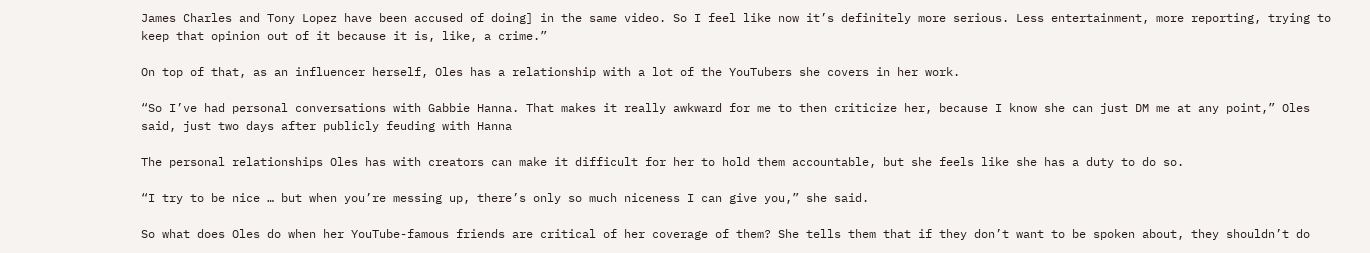James Charles and Tony Lopez have been accused of doing] in the same video. So I feel like now it’s definitely more serious. Less entertainment, more reporting, trying to keep that opinion out of it because it is, like, a crime.”

On top of that, as an influencer herself, Oles has a relationship with a lot of the YouTubers she covers in her work.

“So I’ve had personal conversations with Gabbie Hanna. That makes it really awkward for me to then criticize her, because I know she can just DM me at any point,” Oles said, just two days after publicly feuding with Hanna

The personal relationships Oles has with creators can make it difficult for her to hold them accountable, but she feels like she has a duty to do so.

“I try to be nice … but when you’re messing up, there’s only so much niceness I can give you,” she said.

So what does Oles do when her YouTube-famous friends are critical of her coverage of them? She tells them that if they don’t want to be spoken about, they shouldn’t do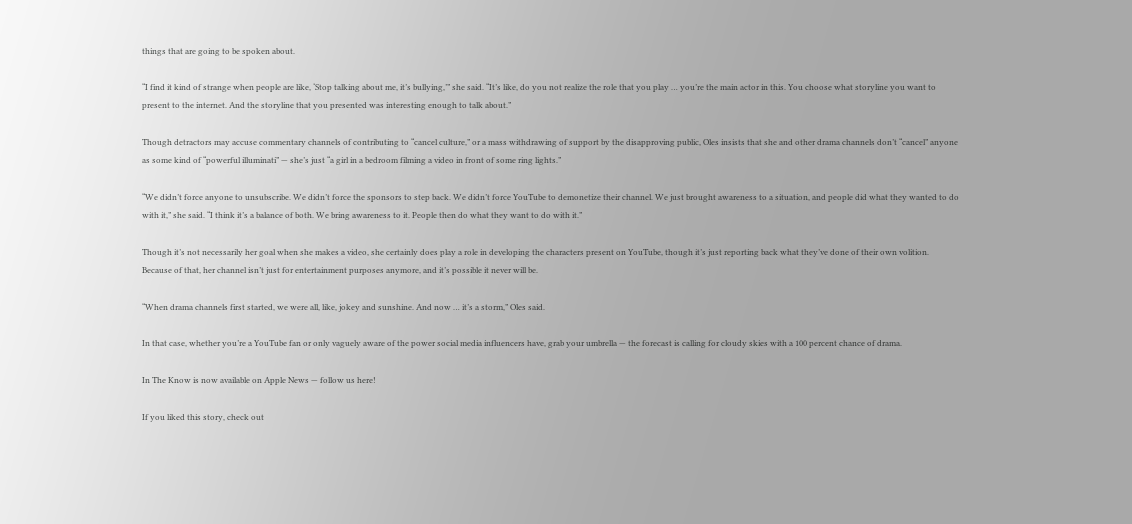things that are going to be spoken about.

“I find it kind of strange when people are like, ‘Stop talking about me, it’s bullying,’” she said. “It’s like, do you not realize the role that you play … you’re the main actor in this. You choose what storyline you want to present to the internet. And the storyline that you presented was interesting enough to talk about.”

Though detractors may accuse commentary channels of contributing to “cancel culture,” or a mass withdrawing of support by the disapproving public, Oles insists that she and other drama channels don’t “cancel” anyone as some kind of “powerful illuminati” — she’s just “a girl in a bedroom filming a video in front of some ring lights.”

“We didn’t force anyone to unsubscribe. We didn’t force the sponsors to step back. We didn’t force YouTube to demonetize their channel. We just brought awareness to a situation, and people did what they wanted to do with it,” she said. “I think it’s a balance of both. We bring awareness to it. People then do what they want to do with it.”

Though it’s not necessarily her goal when she makes a video, she certainly does play a role in developing the characters present on YouTube, though it’s just reporting back what they’ve done of their own volition. Because of that, her channel isn’t just for entertainment purposes anymore, and it’s possible it never will be.

“When drama channels first started, we were all, like, jokey and sunshine. And now … it’s a storm,” Oles said.

In that case, whether you’re a YouTube fan or only vaguely aware of the power social media influencers have, grab your umbrella — the forecast is calling for cloudy skies with a 100 percent chance of drama.

In The Know is now available on Apple News — follow us here!

If you liked this story, check out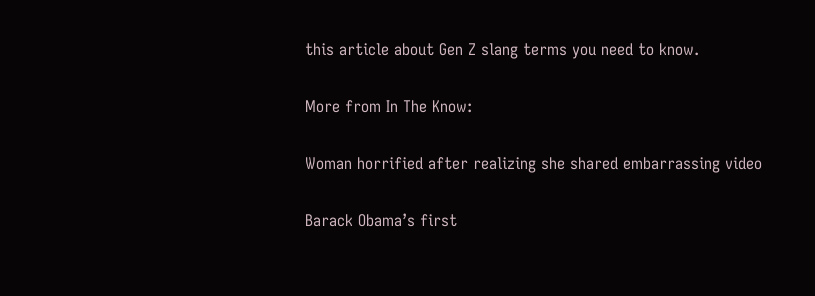this article about Gen Z slang terms you need to know.

More from In The Know:

Woman horrified after realizing she shared embarrassing video

Barack Obama’s first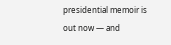presidential memoir is out now — and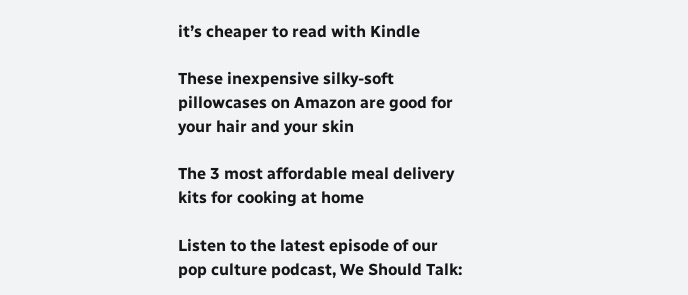it’s cheaper to read with Kindle

These inexpensive silky-soft pillowcases on Amazon are good for your hair and your skin

The 3 most affordable meal delivery kits for cooking at home

Listen to the latest episode of our pop culture podcast, We Should Talk: